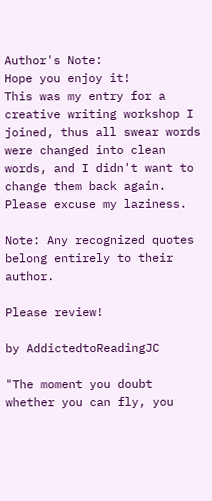Author's Note:
Hope you enjoy it!
This was my entry for a creative writing workshop I joined, thus all swear words were changed into clean words, and I didn't want to change them back again. Please excuse my laziness.

Note: Any recognized quotes belong entirely to their author.

Please review!

by AddictedtoReadingJC

"The moment you doubt whether you can fly, you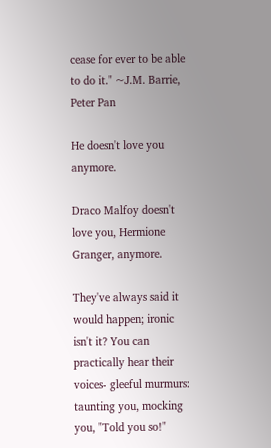cease for ever to be able to do it." ~J.M. Barrie, Peter Pan

He doesn't love you anymore.

Draco Malfoy doesn't love you, Hermione Granger, anymore.

They've always said it would happen; ironic isn't it? You can practically hear their voices- gleeful murmurs: taunting you, mocking you, "Told you so!"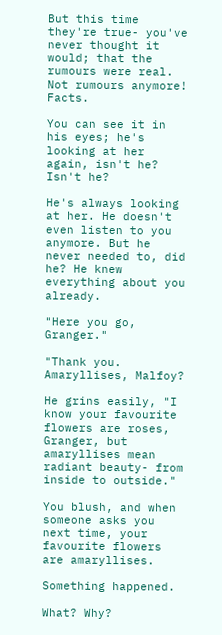But this time they're true- you've never thought it would; that the rumours were real. Not rumours anymore! Facts.

You can see it in his eyes; he's looking at her again, isn't he? Isn't he?

He's always looking at her. He doesn't even listen to you anymore. But he never needed to, did he? He knew everything about you already.

"Here you go, Granger."

"Thank you. Amaryllises, Malfoy?

He grins easily, "I know your favourite flowers are roses, Granger, but amaryllises mean radiant beauty- from inside to outside."

You blush, and when someone asks you next time, your favourite flowers are amaryllises.

Something happened.

What? Why?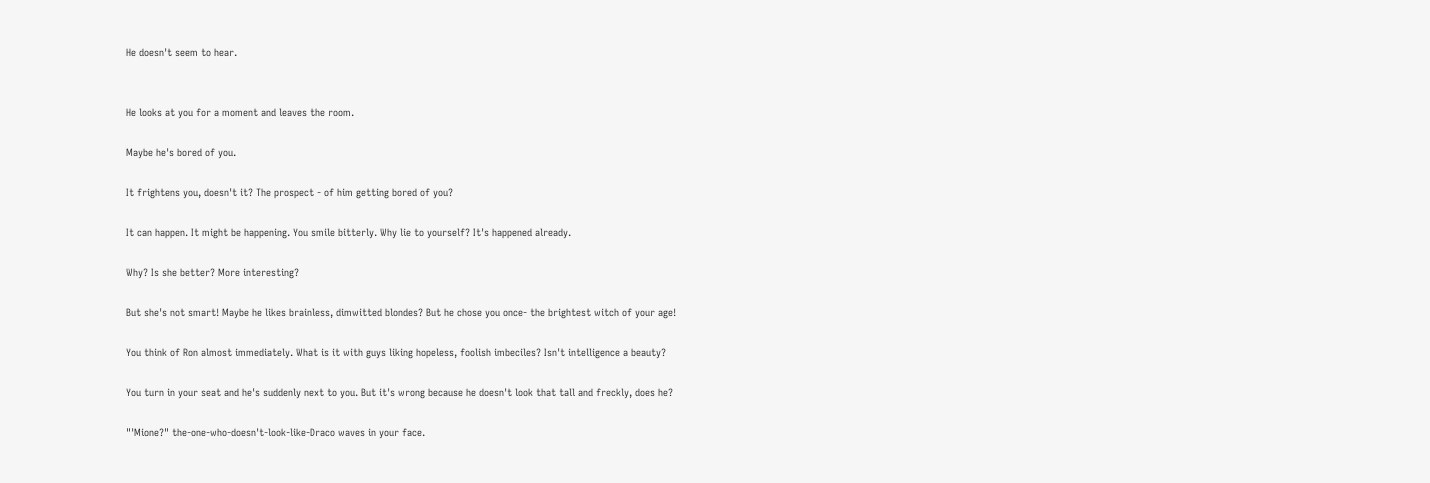He doesn't seem to hear.


He looks at you for a moment and leaves the room.

Maybe he's bored of you.

It frightens you, doesn't it? The prospect - of him getting bored of you?

It can happen. It might be happening. You smile bitterly. Why lie to yourself? It's happened already.

Why? Is she better? More interesting?

But she's not smart! Maybe he likes brainless, dimwitted blondes? But he chose you once- the brightest witch of your age!

You think of Ron almost immediately. What is it with guys liking hopeless, foolish imbeciles? Isn't intelligence a beauty?

You turn in your seat and he's suddenly next to you. But it's wrong because he doesn't look that tall and freckly, does he?

"'Mione?" the-one-who-doesn't-look-like-Draco waves in your face.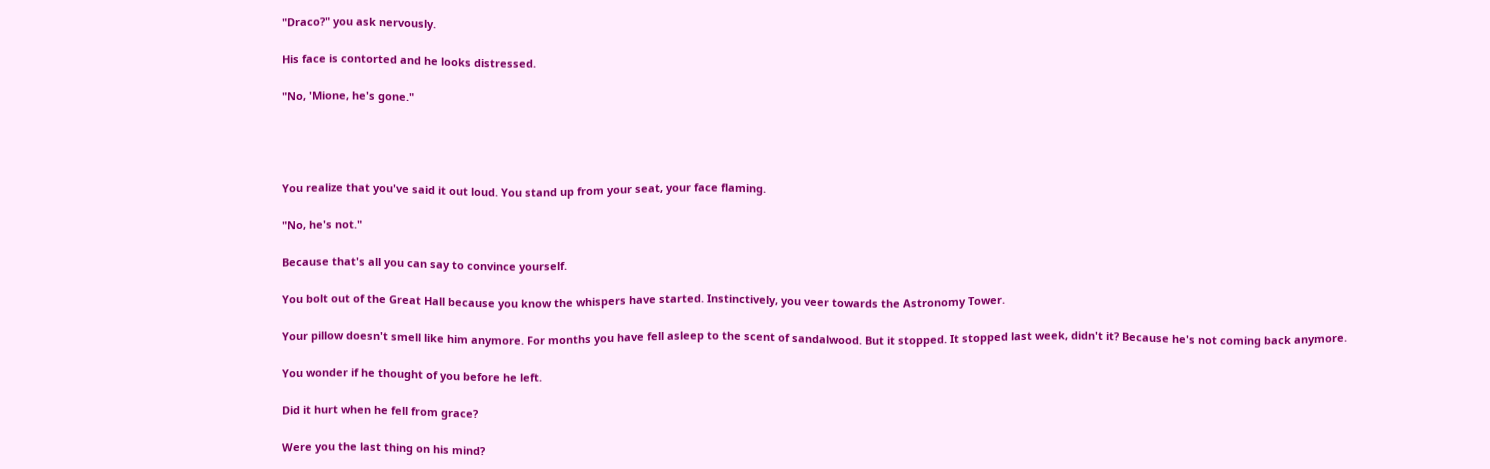"Draco?" you ask nervously.

His face is contorted and he looks distressed.

"No, 'Mione, he's gone."




You realize that you've said it out loud. You stand up from your seat, your face flaming.

"No, he's not."

Because that's all you can say to convince yourself.

You bolt out of the Great Hall because you know the whispers have started. Instinctively, you veer towards the Astronomy Tower.

Your pillow doesn't smell like him anymore. For months you have fell asleep to the scent of sandalwood. But it stopped. It stopped last week, didn't it? Because he's not coming back anymore.

You wonder if he thought of you before he left.

Did it hurt when he fell from grace?

Were you the last thing on his mind?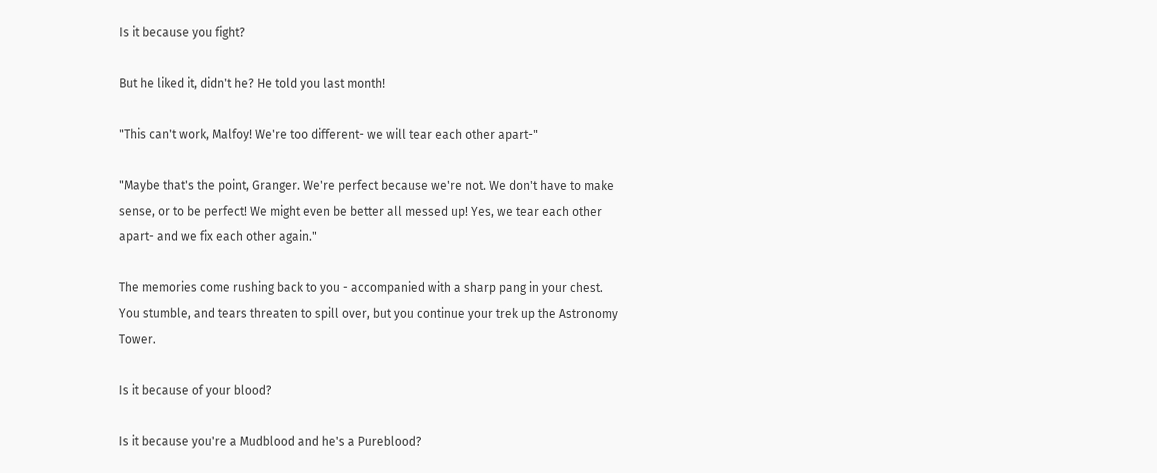Is it because you fight?

But he liked it, didn't he? He told you last month!

"This can't work, Malfoy! We're too different- we will tear each other apart-"

"Maybe that's the point, Granger. We're perfect because we're not. We don't have to make sense, or to be perfect! We might even be better all messed up! Yes, we tear each other apart- and we fix each other again."

The memories come rushing back to you - accompanied with a sharp pang in your chest. You stumble, and tears threaten to spill over, but you continue your trek up the Astronomy Tower.

Is it because of your blood?

Is it because you're a Mudblood and he's a Pureblood?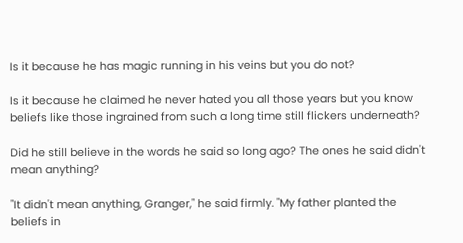Is it because he has magic running in his veins but you do not?

Is it because he claimed he never hated you all those years but you know beliefs like those ingrained from such a long time still flickers underneath?

Did he still believe in the words he said so long ago? The ones he said didn't mean anything?

"It didn't mean anything, Granger," he said firmly. "My father planted the beliefs in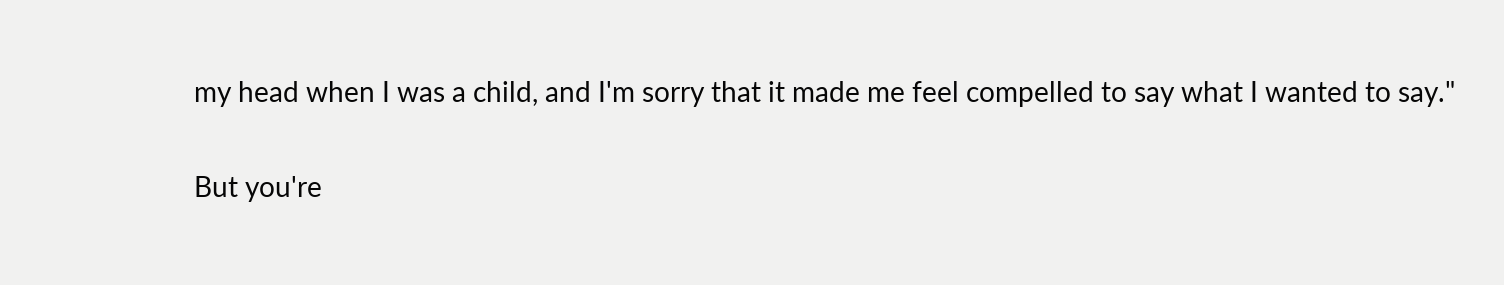my head when I was a child, and I'm sorry that it made me feel compelled to say what I wanted to say."

But you're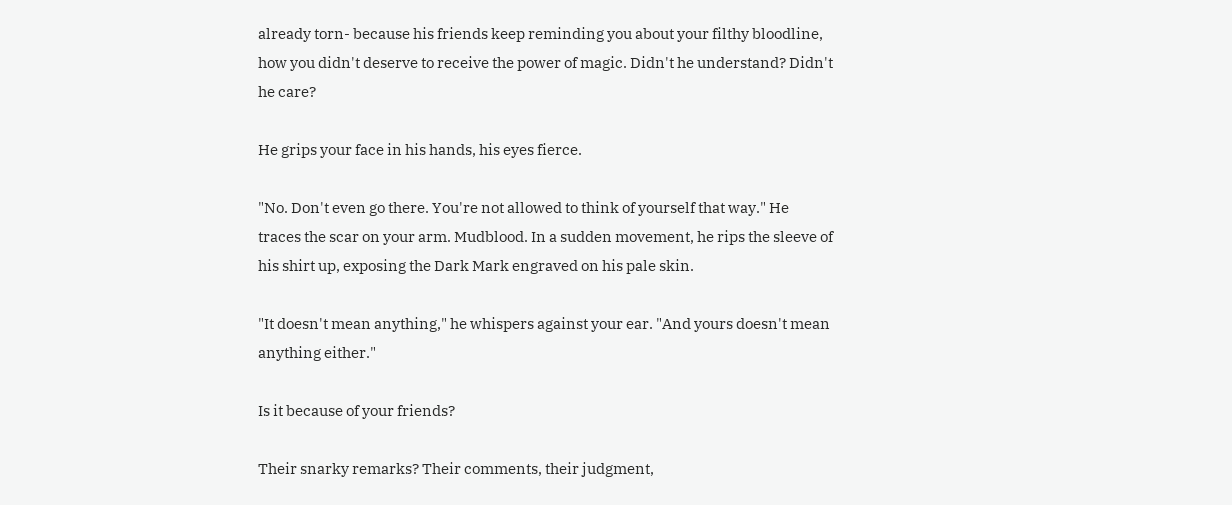already torn- because his friends keep reminding you about your filthy bloodline, how you didn't deserve to receive the power of magic. Didn't he understand? Didn't he care?

He grips your face in his hands, his eyes fierce.

"No. Don't even go there. You're not allowed to think of yourself that way." He traces the scar on your arm. Mudblood. In a sudden movement, he rips the sleeve of his shirt up, exposing the Dark Mark engraved on his pale skin.

"It doesn't mean anything," he whispers against your ear. "And yours doesn't mean anything either."

Is it because of your friends?

Their snarky remarks? Their comments, their judgment,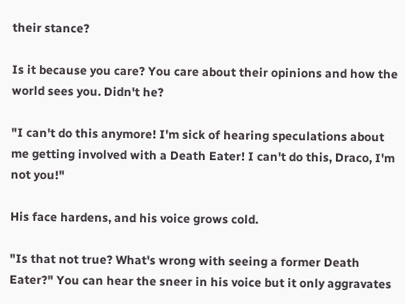their stance?

Is it because you care? You care about their opinions and how the world sees you. Didn't he?

"I can't do this anymore! I'm sick of hearing speculations about me getting involved with a Death Eater! I can't do this, Draco, I'm not you!"

His face hardens, and his voice grows cold.

"Is that not true? What's wrong with seeing a former Death Eater?" You can hear the sneer in his voice but it only aggravates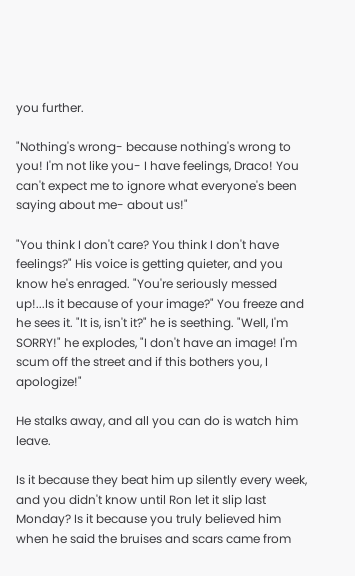you further.

"Nothing's wrong- because nothing's wrong to you! I'm not like you- I have feelings, Draco! You can't expect me to ignore what everyone's been saying about me- about us!"

"You think I don't care? You think I don't have feelings?" His voice is getting quieter, and you know he's enraged. "You're seriously messed up!...Is it because of your image?" You freeze and he sees it. "It is, isn't it?" he is seething. "Well, I'm SORRY!" he explodes, "I don't have an image! I'm scum off the street and if this bothers you, I apologize!"

He stalks away, and all you can do is watch him leave.

Is it because they beat him up silently every week, and you didn't know until Ron let it slip last Monday? Is it because you truly believed him when he said the bruises and scars came from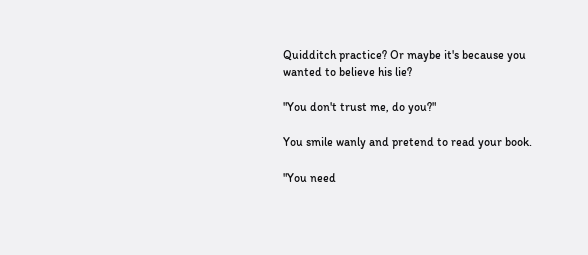Quidditch practice? Or maybe it's because you wanted to believe his lie?

"You don't trust me, do you?"

You smile wanly and pretend to read your book.

"You need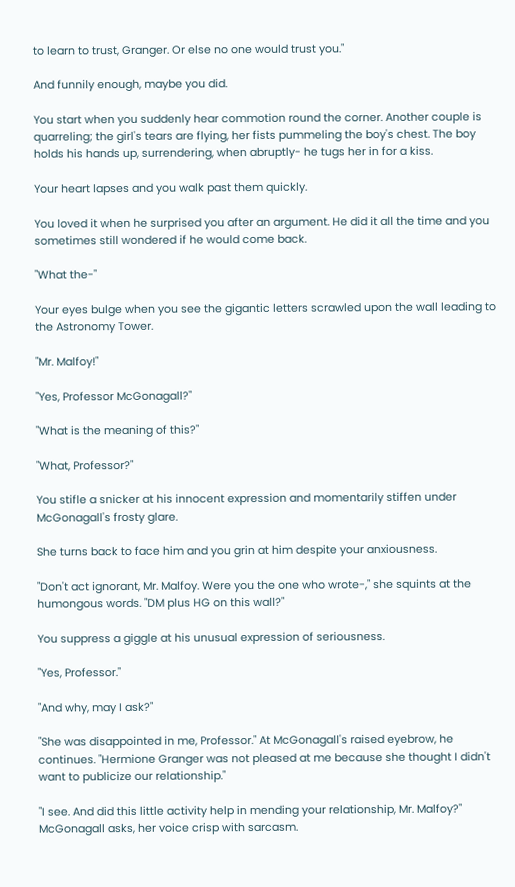to learn to trust, Granger. Or else no one would trust you."

And funnily enough, maybe you did.

You start when you suddenly hear commotion round the corner. Another couple is quarreling; the girl's tears are flying, her fists pummeling the boy's chest. The boy holds his hands up, surrendering, when abruptly- he tugs her in for a kiss.

Your heart lapses and you walk past them quickly.

You loved it when he surprised you after an argument. He did it all the time and you sometimes still wondered if he would come back.

"What the-"

Your eyes bulge when you see the gigantic letters scrawled upon the wall leading to the Astronomy Tower.

"Mr. Malfoy!"

"Yes, Professor McGonagall?"

"What is the meaning of this?"

"What, Professor?"

You stifle a snicker at his innocent expression and momentarily stiffen under McGonagall's frosty glare.

She turns back to face him and you grin at him despite your anxiousness.

"Don't act ignorant, Mr. Malfoy. Were you the one who wrote-," she squints at the humongous words. "DM plus HG on this wall?"

You suppress a giggle at his unusual expression of seriousness.

"Yes, Professor."

"And why, may I ask?"

"She was disappointed in me, Professor." At McGonagall's raised eyebrow, he continues. "Hermione Granger was not pleased at me because she thought I didn't want to publicize our relationship."

"I see. And did this little activity help in mending your relationship, Mr. Malfoy?" McGonagall asks, her voice crisp with sarcasm.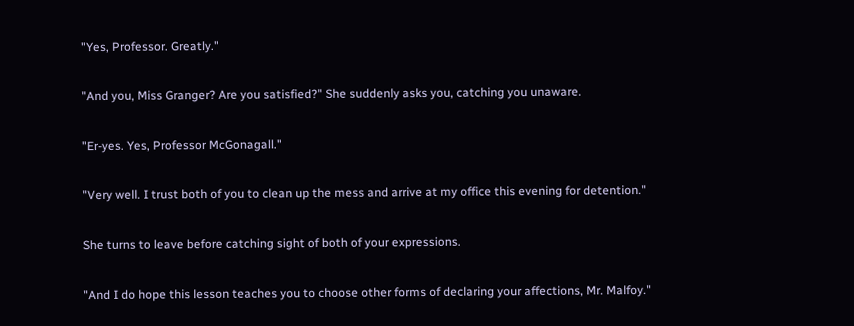"Yes, Professor. Greatly."

"And you, Miss Granger? Are you satisfied?" She suddenly asks you, catching you unaware.

"Er-yes. Yes, Professor McGonagall."

"Very well. I trust both of you to clean up the mess and arrive at my office this evening for detention."

She turns to leave before catching sight of both of your expressions.

"And I do hope this lesson teaches you to choose other forms of declaring your affections, Mr. Malfoy."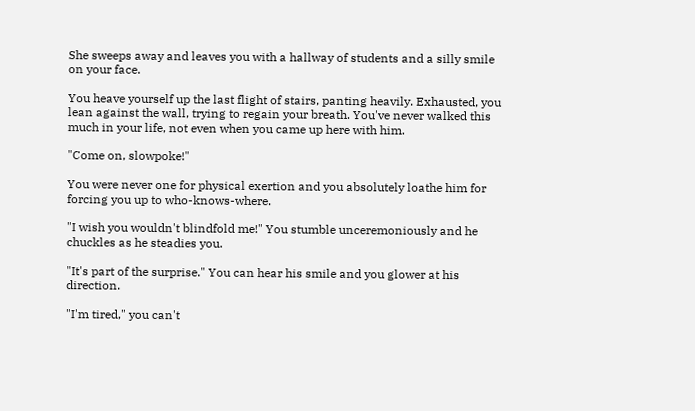She sweeps away and leaves you with a hallway of students and a silly smile on your face.

You heave yourself up the last flight of stairs, panting heavily. Exhausted, you lean against the wall, trying to regain your breath. You've never walked this much in your life, not even when you came up here with him.

"Come on, slowpoke!"

You were never one for physical exertion and you absolutely loathe him for forcing you up to who-knows-where.

"I wish you wouldn't blindfold me!" You stumble unceremoniously and he chuckles as he steadies you.

"It's part of the surprise." You can hear his smile and you glower at his direction.

"I'm tired," you can't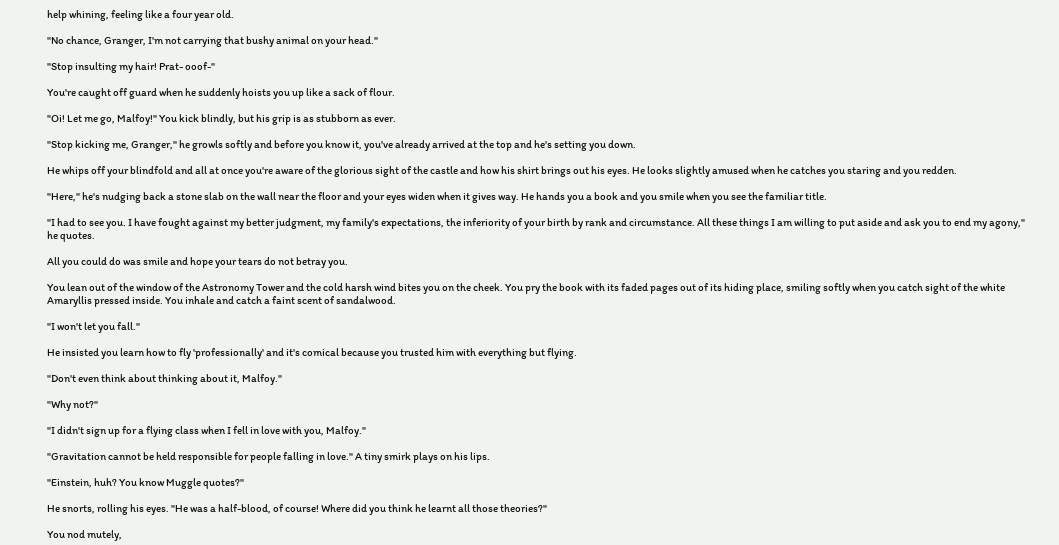help whining, feeling like a four year old.

"No chance, Granger, I'm not carrying that bushy animal on your head."

"Stop insulting my hair! Prat- ooof-"

You're caught off guard when he suddenly hoists you up like a sack of flour.

"Oi! Let me go, Malfoy!" You kick blindly, but his grip is as stubborn as ever.

"Stop kicking me, Granger," he growls softly and before you know it, you've already arrived at the top and he's setting you down.

He whips off your blindfold and all at once you're aware of the glorious sight of the castle and how his shirt brings out his eyes. He looks slightly amused when he catches you staring and you redden.

"Here," he's nudging back a stone slab on the wall near the floor and your eyes widen when it gives way. He hands you a book and you smile when you see the familiar title.

"I had to see you. I have fought against my better judgment, my family's expectations, the inferiority of your birth by rank and circumstance. All these things I am willing to put aside and ask you to end my agony," he quotes.

All you could do was smile and hope your tears do not betray you.

You lean out of the window of the Astronomy Tower and the cold harsh wind bites you on the cheek. You pry the book with its faded pages out of its hiding place, smiling softly when you catch sight of the white Amaryllis pressed inside. You inhale and catch a faint scent of sandalwood.

"I won't let you fall."

He insisted you learn how to fly 'professionally' and it's comical because you trusted him with everything but flying.

"Don't even think about thinking about it, Malfoy."

"Why not?"

"I didn't sign up for a flying class when I fell in love with you, Malfoy."

"Gravitation cannot be held responsible for people falling in love." A tiny smirk plays on his lips.

"Einstein, huh? You know Muggle quotes?"

He snorts, rolling his eyes. "He was a half-blood, of course! Where did you think he learnt all those theories?"

You nod mutely,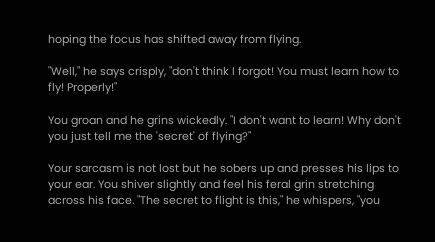hoping the focus has shifted away from flying.

"Well," he says crisply, "don't think I forgot! You must learn how to fly! Properly!"

You groan and he grins wickedly. "I don't want to learn! Why don't you just tell me the 'secret' of flying?"

Your sarcasm is not lost but he sobers up and presses his lips to your ear. You shiver slightly and feel his feral grin stretching across his face. "The secret to flight is this," he whispers, "you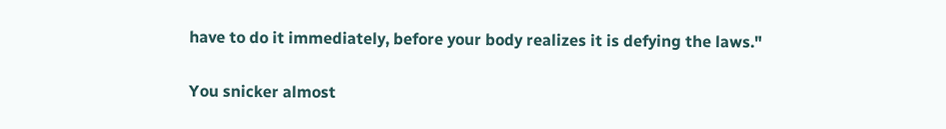have to do it immediately, before your body realizes it is defying the laws."

You snicker almost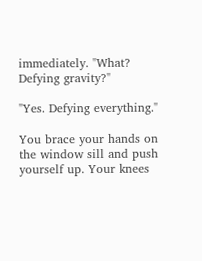immediately. "What? Defying gravity?"

"Yes. Defying everything."

You brace your hands on the window sill and push yourself up. Your knees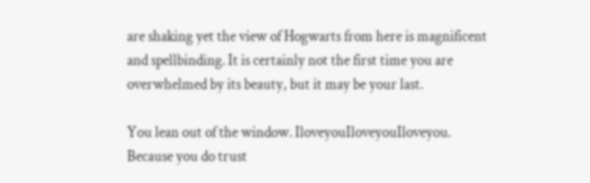are shaking yet the view of Hogwarts from here is magnificent and spellbinding. It is certainly not the first time you are overwhelmed by its beauty, but it may be your last.

You lean out of the window. IloveyouIloveyouIloveyou. Because you do trust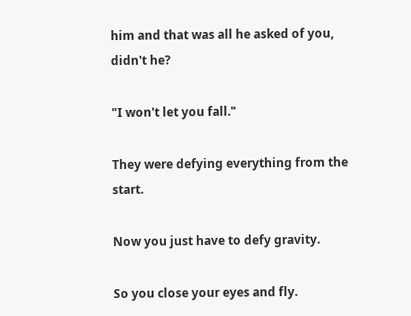him and that was all he asked of you, didn't he?

"I won't let you fall."

They were defying everything from the start.

Now you just have to defy gravity.

So you close your eyes and fly.